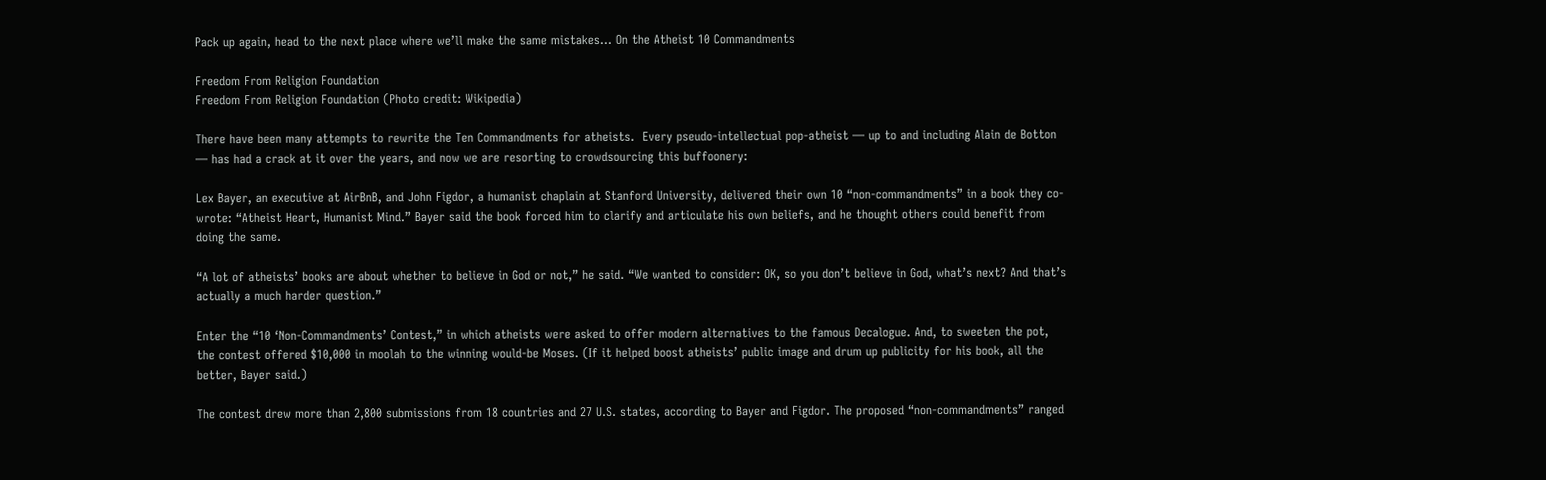Pack up again, head to the next place where we’ll make the same mistakes… On the Atheist 10 Commandments

Freedom From Religion Foundation
Freedom From Religion Foundation (Photo credit: Wikipedia)

There have been many attempts to rewrite the Ten Commandments for atheists.  Every pseudo-intellectual pop-atheist — up to and including Alain de Botton — has had a crack at it over the years, and now we are resorting to crowdsourcing this buffoonery:

Lex Bayer, an executive at AirBnB, and John Figdor, a humanist chaplain at Stanford University, delivered their own 10 “non-commandments” in a book they co-wrote: “Atheist Heart, Humanist Mind.” Bayer said the book forced him to clarify and articulate his own beliefs, and he thought others could benefit from doing the same.

“A lot of atheists’ books are about whether to believe in God or not,” he said. “We wanted to consider: OK, so you don’t believe in God, what’s next? And that’s actually a much harder question.”

Enter the “10 ‘Non-Commandments’ Contest,” in which atheists were asked to offer modern alternatives to the famous Decalogue. And, to sweeten the pot, the contest offered $10,000 in moolah to the winning would-be Moses. (If it helped boost atheists’ public image and drum up publicity for his book, all the better, Bayer said.)

The contest drew more than 2,800 submissions from 18 countries and 27 U.S. states, according to Bayer and Figdor. The proposed “non-commandments” ranged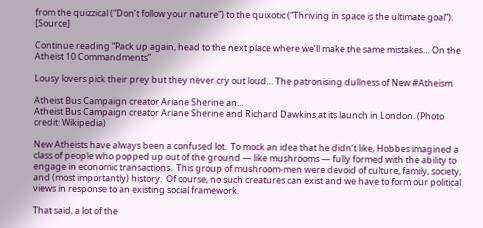from the quizzical (“Don’t follow your nature”) to the quixotic (“Thriving in space is the ultimate goal”). [Source]

Continue reading “Pack up again, head to the next place where we’ll make the same mistakes… On the Atheist 10 Commandments”

Lousy lovers pick their prey but they never cry out loud… The patronising dullness of New #Atheism

Atheist Bus Campaign creator Ariane Sherine an...
Atheist Bus Campaign creator Ariane Sherine and Richard Dawkins at its launch in London. (Photo credit: Wikipedia)

New Atheists have always been a confused lot.  To mock an idea that he didn’t like, Hobbes imagined a class of people who popped up out of the ground — like mushrooms — fully formed with the ability to engage in economic transactions.  This group of mushroom-men were devoid of culture, family, society, and (most importantly) history.  Of course, no such creatures can exist and we have to form our political views in response to an existing social framework.

That said, a lot of the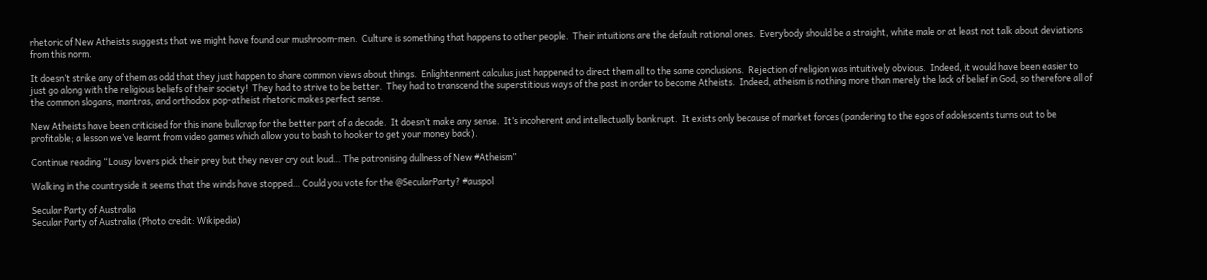rhetoric of New Atheists suggests that we might have found our mushroom-men.  Culture is something that happens to other people.  Their intuitions are the default rational ones.  Everybody should be a straight, white male or at least not talk about deviations from this norm.

It doesn’t strike any of them as odd that they just happen to share common views about things.  Enlightenment calculus just happened to direct them all to the same conclusions.  Rejection of religion was intuitively obvious.  Indeed, it would have been easier to just go along with the religious beliefs of their society!  They had to strive to be better.  They had to transcend the superstitious ways of the past in order to become Atheists.  Indeed, atheism is nothing more than merely the lack of belief in God, so therefore all of the common slogans, mantras, and orthodox pop-atheist rhetoric makes perfect sense.

New Atheists have been criticised for this inane bullcrap for the better part of a decade.  It doesn’t make any sense.  It’s incoherent and intellectually bankrupt.  It exists only because of market forces (pandering to the egos of adolescents turns out to be profitable; a lesson we’ve learnt from video games which allow you to bash to hooker to get your money back).

Continue reading “Lousy lovers pick their prey but they never cry out loud… The patronising dullness of New #Atheism”

Walking in the countryside it seems that the winds have stopped… Could you vote for the @SecularParty? #auspol

Secular Party of Australia
Secular Party of Australia (Photo credit: Wikipedia)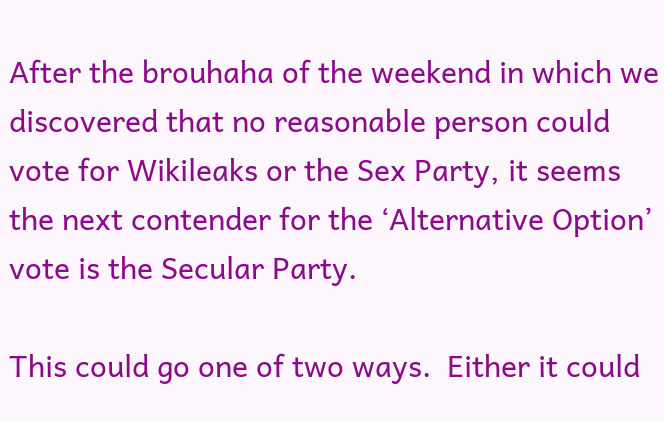After the brouhaha of the weekend in which we discovered that no reasonable person could vote for Wikileaks or the Sex Party, it seems the next contender for the ‘Alternative Option’ vote is the Secular Party.

This could go one of two ways.  Either it could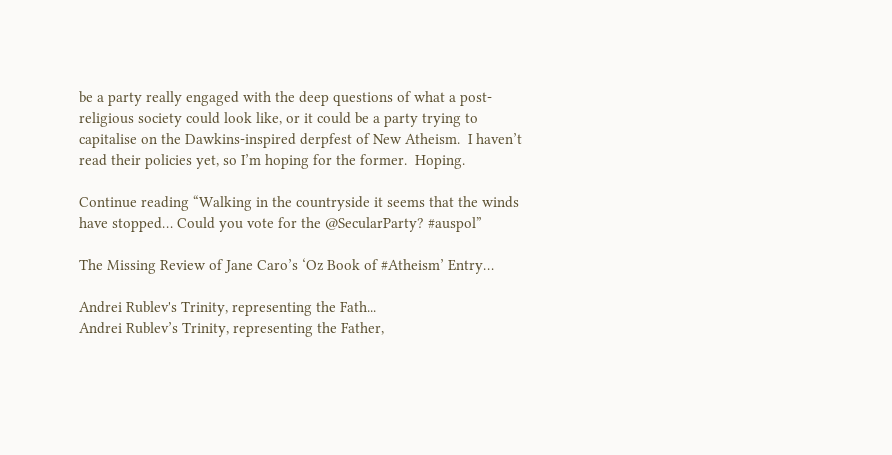be a party really engaged with the deep questions of what a post-religious society could look like, or it could be a party trying to capitalise on the Dawkins-inspired derpfest of New Atheism.  I haven’t read their policies yet, so I’m hoping for the former.  Hoping.

Continue reading “Walking in the countryside it seems that the winds have stopped… Could you vote for the @SecularParty? #auspol”

The Missing Review of Jane Caro’s ‘Oz Book of #Atheism’ Entry…

Andrei Rublev's Trinity, representing the Fath...
Andrei Rublev’s Trinity, representing the Father,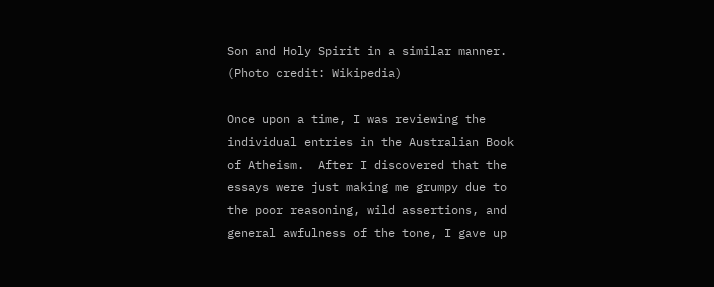Son and Holy Spirit in a similar manner. (Photo credit: Wikipedia)

Once upon a time, I was reviewing the individual entries in the Australian Book of Atheism.  After I discovered that the essays were just making me grumpy due to the poor reasoning, wild assertions, and general awfulness of the tone, I gave up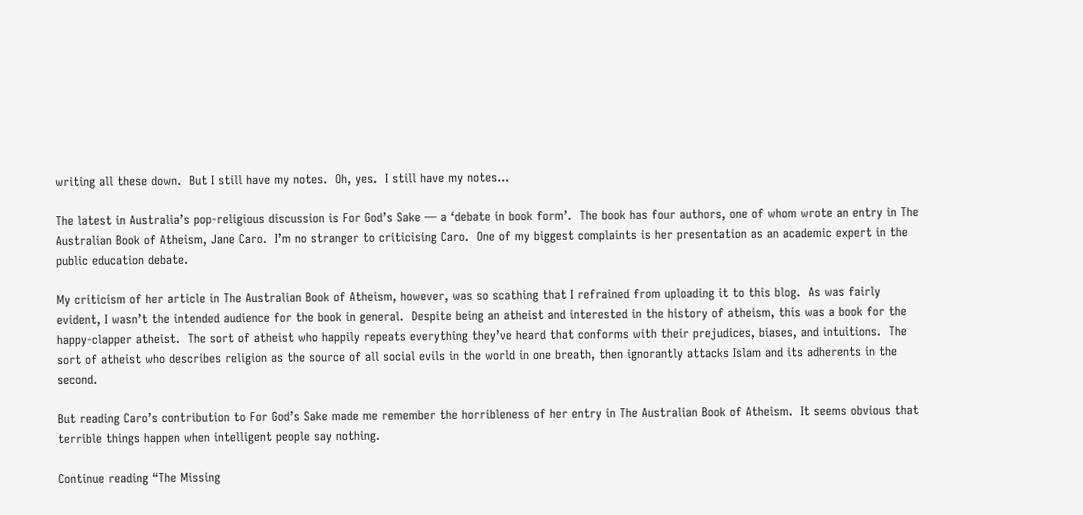writing all these down.  But I still have my notes.  Oh, yes.  I still have my notes…

The latest in Australia’s pop-religious discussion is For God’s Sake — a ‘debate in book form’.  The book has four authors, one of whom wrote an entry in The Australian Book of Atheism, Jane Caro.  I’m no stranger to criticising Caro.  One of my biggest complaints is her presentation as an academic expert in the public education debate.

My criticism of her article in The Australian Book of Atheism, however, was so scathing that I refrained from uploading it to this blog.  As was fairly evident, I wasn’t the intended audience for the book in general.  Despite being an atheist and interested in the history of atheism, this was a book for the happy-clapper atheist.  The sort of atheist who happily repeats everything they’ve heard that conforms with their prejudices, biases, and intuitions.  The sort of atheist who describes religion as the source of all social evils in the world in one breath, then ignorantly attacks Islam and its adherents in the second.

But reading Caro’s contribution to For God’s Sake made me remember the horribleness of her entry in The Australian Book of Atheism.  It seems obvious that terrible things happen when intelligent people say nothing.

Continue reading “The Missing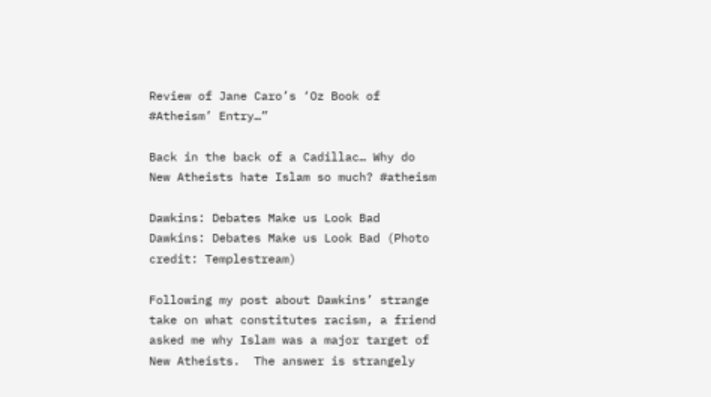Review of Jane Caro’s ‘Oz Book of #Atheism’ Entry…”

Back in the back of a Cadillac… Why do New Atheists hate Islam so much? #atheism

Dawkins: Debates Make us Look Bad
Dawkins: Debates Make us Look Bad (Photo credit: Templestream)

Following my post about Dawkins’ strange take on what constitutes racism, a friend asked me why Islam was a major target of New Atheists.  The answer is strangely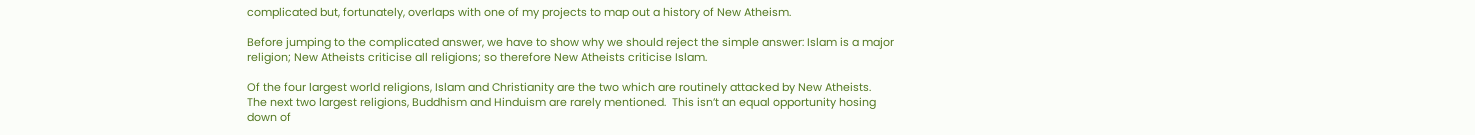complicated but, fortunately, overlaps with one of my projects to map out a history of New Atheism.

Before jumping to the complicated answer, we have to show why we should reject the simple answer: Islam is a major religion; New Atheists criticise all religions; so therefore New Atheists criticise Islam.

Of the four largest world religions, Islam and Christianity are the two which are routinely attacked by New Atheists.  The next two largest religions, Buddhism and Hinduism are rarely mentioned.  This isn’t an equal opportunity hosing down of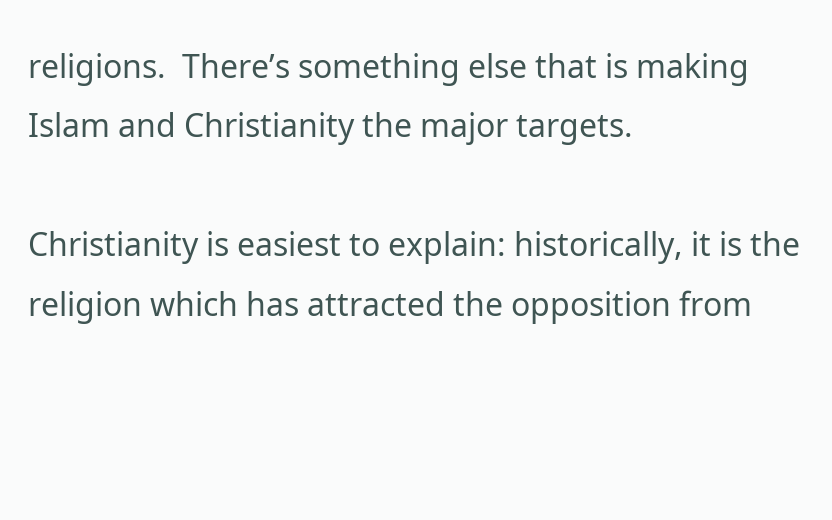religions.  There’s something else that is making Islam and Christianity the major targets.

Christianity is easiest to explain: historically, it is the religion which has attracted the opposition from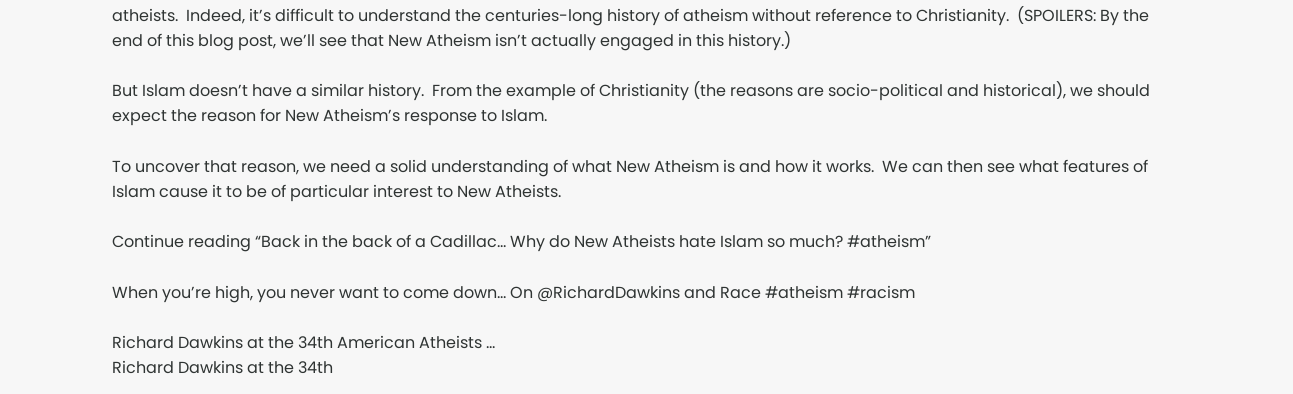atheists.  Indeed, it’s difficult to understand the centuries-long history of atheism without reference to Christianity.  (SPOILERS: By the end of this blog post, we’ll see that New Atheism isn’t actually engaged in this history.)

But Islam doesn’t have a similar history.  From the example of Christianity (the reasons are socio-political and historical), we should expect the reason for New Atheism’s response to Islam.

To uncover that reason, we need a solid understanding of what New Atheism is and how it works.  We can then see what features of Islam cause it to be of particular interest to New Atheists.

Continue reading “Back in the back of a Cadillac… Why do New Atheists hate Islam so much? #atheism”

When you’re high, you never want to come down… On @RichardDawkins and Race #atheism #racism

Richard Dawkins at the 34th American Atheists ...
Richard Dawkins at the 34th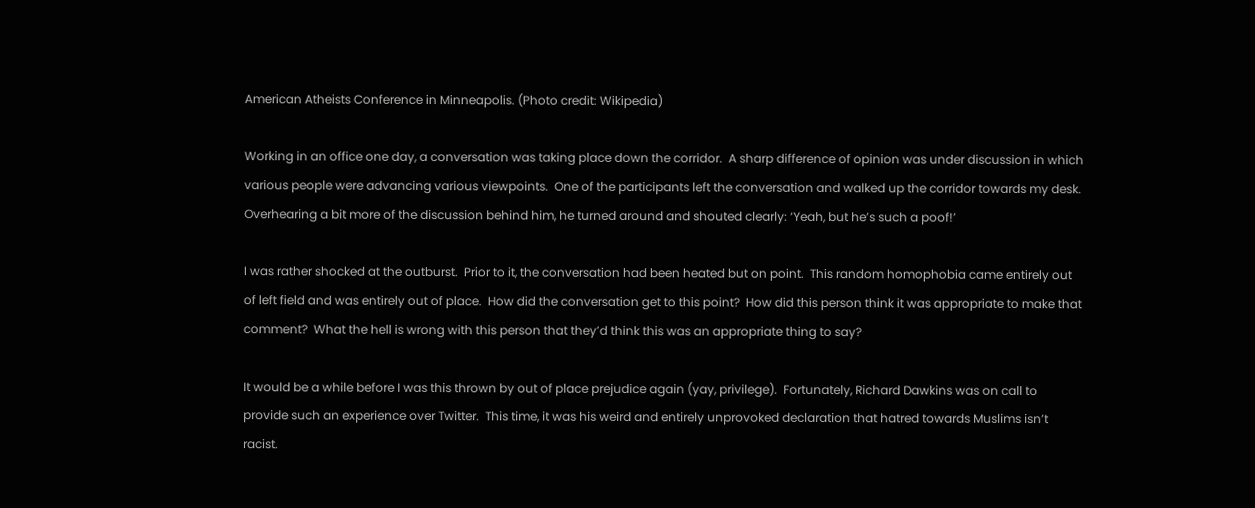American Atheists Conference in Minneapolis. (Photo credit: Wikipedia)

Working in an office one day, a conversation was taking place down the corridor.  A sharp difference of opinion was under discussion in which various people were advancing various viewpoints.  One of the participants left the conversation and walked up the corridor towards my desk.  Overhearing a bit more of the discussion behind him, he turned around and shouted clearly: ‘Yeah, but he’s such a poof!’

I was rather shocked at the outburst.  Prior to it, the conversation had been heated but on point.  This random homophobia came entirely out of left field and was entirely out of place.  How did the conversation get to this point?  How did this person think it was appropriate to make that comment?  What the hell is wrong with this person that they’d think this was an appropriate thing to say?

It would be a while before I was this thrown by out of place prejudice again (yay, privilege).  Fortunately, Richard Dawkins was on call to provide such an experience over Twitter.  This time, it was his weird and entirely unprovoked declaration that hatred towards Muslims isn’t racist.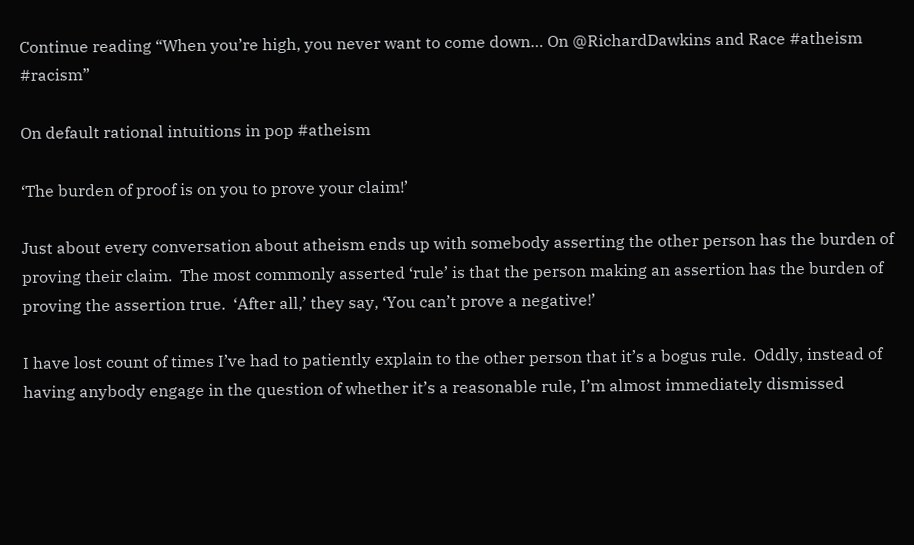Continue reading “When you’re high, you never want to come down… On @RichardDawkins and Race #atheism #racism”

On default rational intuitions in pop #atheism

‘The burden of proof is on you to prove your claim!’

Just about every conversation about atheism ends up with somebody asserting the other person has the burden of proving their claim.  The most commonly asserted ‘rule’ is that the person making an assertion has the burden of proving the assertion true.  ‘After all,’ they say, ‘You can’t prove a negative!’

I have lost count of times I’ve had to patiently explain to the other person that it’s a bogus rule.  Oddly, instead of having anybody engage in the question of whether it’s a reasonable rule, I’m almost immediately dismissed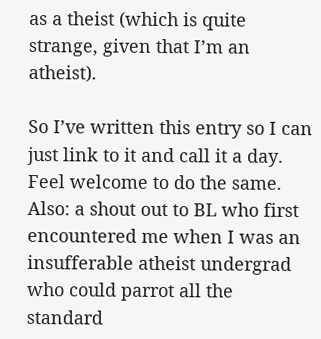as a theist (which is quite strange, given that I’m an atheist).

So I’ve written this entry so I can just link to it and call it a day.  Feel welcome to do the same.  Also: a shout out to BL who first encountered me when I was an insufferable atheist undergrad who could parrot all the standard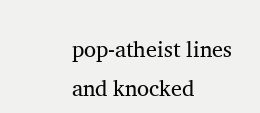pop-atheist lines and knocked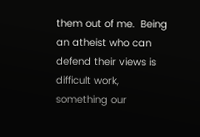them out of me.  Being an atheist who can defend their views is difficult work, something our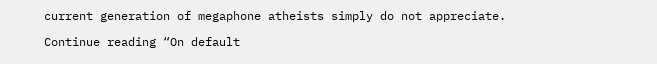current generation of megaphone atheists simply do not appreciate.

Continue reading “On default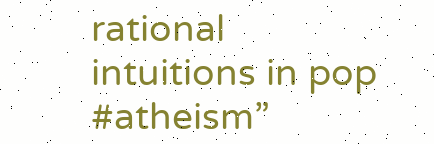rational intuitions in pop #atheism”